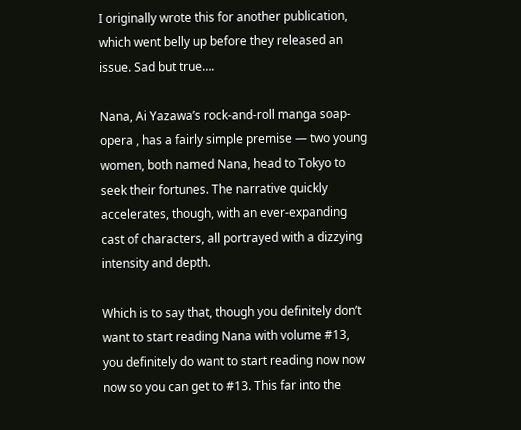I originally wrote this for another publication, which went belly up before they released an issue. Sad but true….

Nana, Ai Yazawa’s rock-and-roll manga soap-opera , has a fairly simple premise — two young women, both named Nana, head to Tokyo to seek their fortunes. The narrative quickly accelerates, though, with an ever-expanding cast of characters, all portrayed with a dizzying intensity and depth.

Which is to say that, though you definitely don’t want to start reading Nana with volume #13, you definitely do want to start reading now now now so you can get to #13. This far into the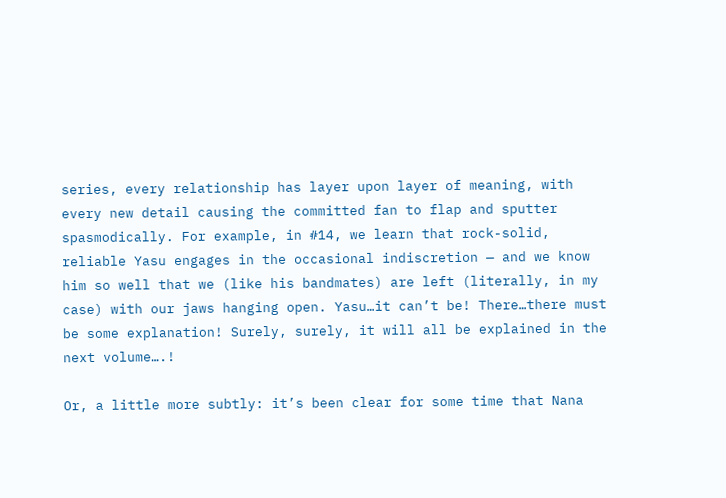series, every relationship has layer upon layer of meaning, with every new detail causing the committed fan to flap and sputter spasmodically. For example, in #14, we learn that rock-solid, reliable Yasu engages in the occasional indiscretion — and we know him so well that we (like his bandmates) are left (literally, in my case) with our jaws hanging open. Yasu…it can’t be! There…there must be some explanation! Surely, surely, it will all be explained in the next volume….!

Or, a little more subtly: it’s been clear for some time that Nana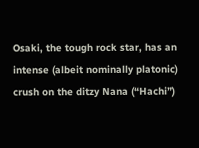Osaki, the tough rock star, has an intense (albeit nominally platonic) crush on the ditzy Nana (“Hachi”)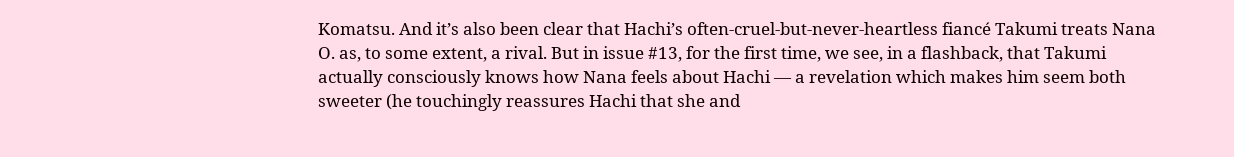Komatsu. And it’s also been clear that Hachi’s often-cruel-but-never-heartless fiancé Takumi treats Nana O. as, to some extent, a rival. But in issue #13, for the first time, we see, in a flashback, that Takumi actually consciously knows how Nana feels about Hachi — a revelation which makes him seem both sweeter (he touchingly reassures Hachi that she and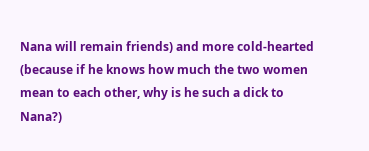Nana will remain friends) and more cold-hearted (because if he knows how much the two women mean to each other, why is he such a dick to Nana?)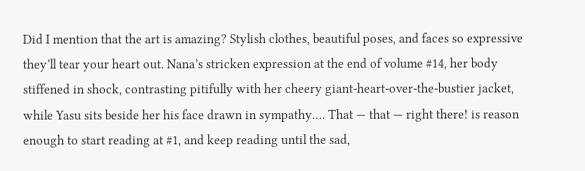Did I mention that the art is amazing? Stylish clothes, beautiful poses, and faces so expressive they’ll tear your heart out. Nana’s stricken expression at the end of volume #14, her body stiffened in shock, contrasting pitifully with her cheery giant-heart-over-the-bustier jacket, while Yasu sits beside her his face drawn in sympathy…. That — that — right there! is reason enough to start reading at #1, and keep reading until the sad,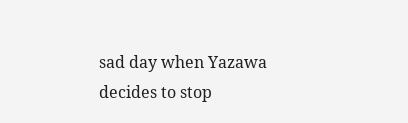sad day when Yazawa decides to stop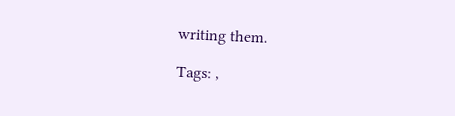writing them.

Tags: ,